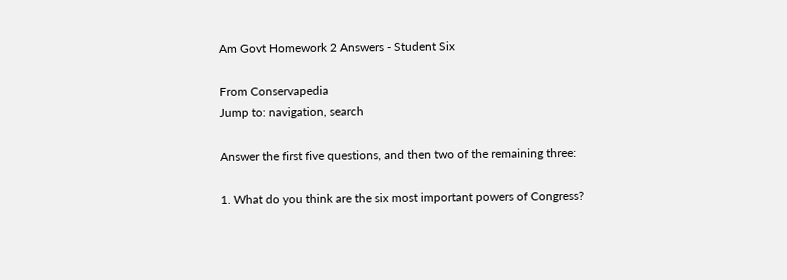Am Govt Homework 2 Answers - Student Six

From Conservapedia
Jump to: navigation, search

Answer the first five questions, and then two of the remaining three:

1. What do you think are the six most important powers of Congress?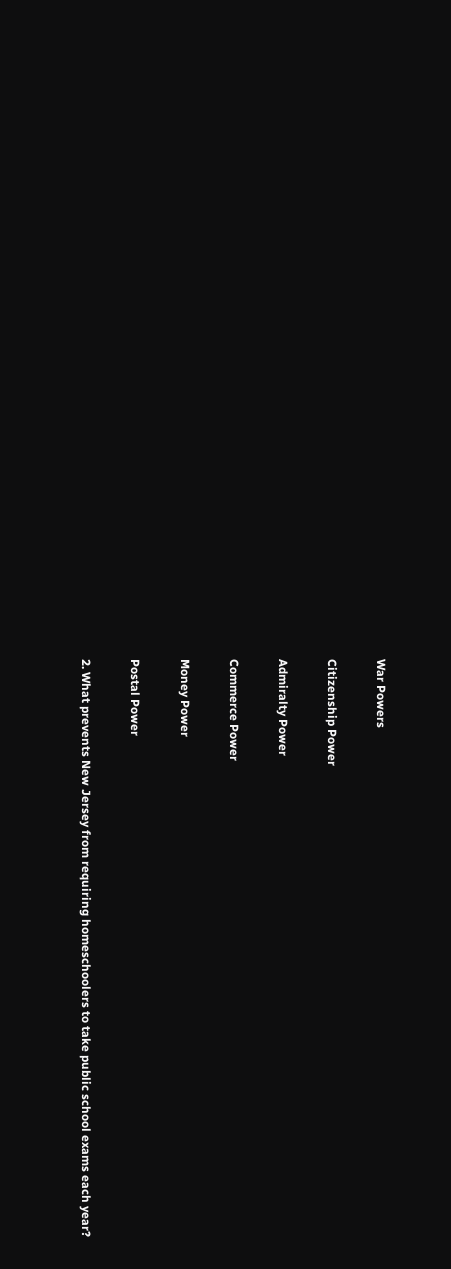War Powers

Citizenship Power

Admiralty Power

Commerce Power

Money Power

Postal Power

2. What prevents New Jersey from requiring homeschoolers to take public school exams each year?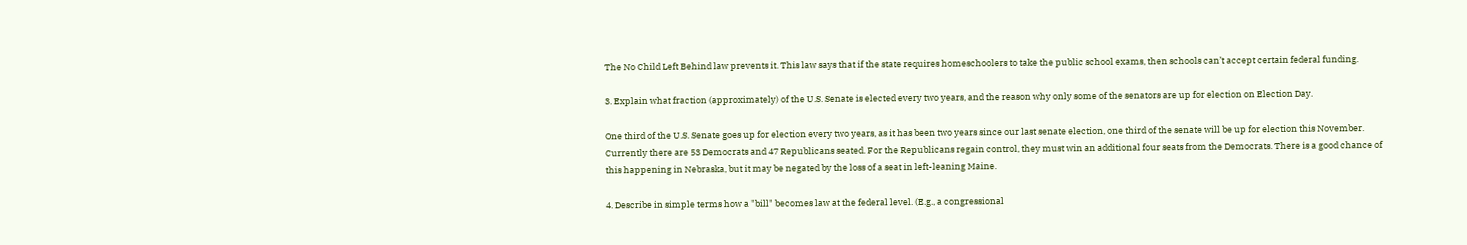The No Child Left Behind law prevents it. This law says that if the state requires homeschoolers to take the public school exams, then schools can’t accept certain federal funding.

3. Explain what fraction (approximately) of the U.S. Senate is elected every two years, and the reason why only some of the senators are up for election on Election Day.

One third of the U.S. Senate goes up for election every two years, as it has been two years since our last senate election, one third of the senate will be up for election this November. Currently there are 53 Democrats and 47 Republicans seated. For the Republicans regain control, they must win an additional four seats from the Democrats. There is a good chance of this happening in Nebraska, but it may be negated by the loss of a seat in left-leaning Maine.

4. Describe in simple terms how a "bill" becomes law at the federal level. (E.g., a congressional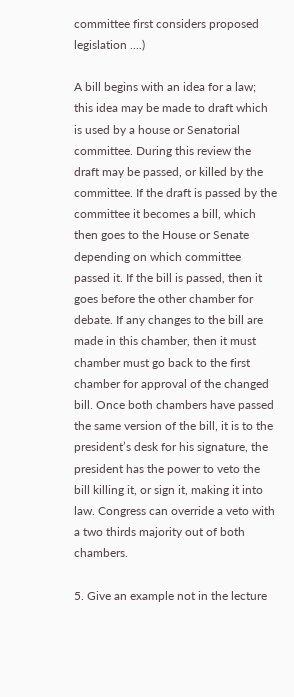committee first considers proposed legislation ....)

A bill begins with an idea for a law; this idea may be made to draft which is used by a house or Senatorial committee. During this review the draft may be passed, or killed by the committee. If the draft is passed by the committee it becomes a bill, which then goes to the House or Senate depending on which committee passed it. If the bill is passed, then it goes before the other chamber for debate. If any changes to the bill are made in this chamber, then it must chamber must go back to the first chamber for approval of the changed bill. Once both chambers have passed the same version of the bill, it is to the president’s desk for his signature, the president has the power to veto the bill killing it, or sign it, making it into law. Congress can override a veto with a two thirds majority out of both chambers.

5. Give an example not in the lecture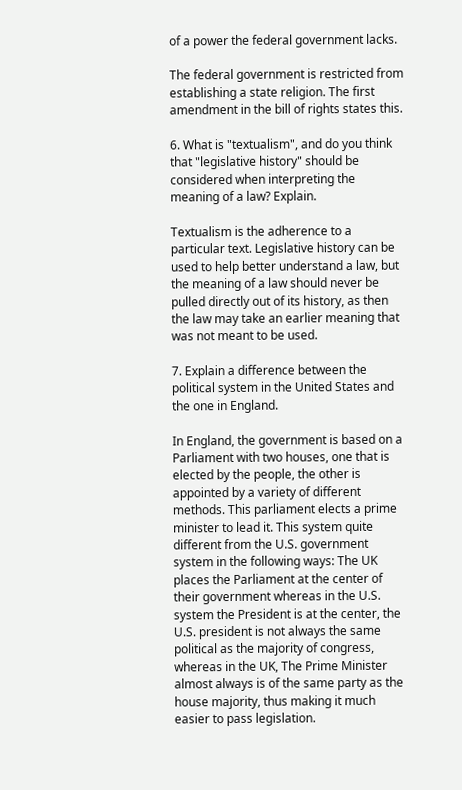of a power the federal government lacks.

The federal government is restricted from establishing a state religion. The first amendment in the bill of rights states this.

6. What is "textualism", and do you think that "legislative history" should be considered when interpreting the meaning of a law? Explain.

Textualism is the adherence to a particular text. Legislative history can be used to help better understand a law, but the meaning of a law should never be pulled directly out of its history, as then the law may take an earlier meaning that was not meant to be used.

7. Explain a difference between the political system in the United States and the one in England.

In England, the government is based on a Parliament with two houses, one that is elected by the people, the other is appointed by a variety of different methods. This parliament elects a prime minister to lead it. This system quite different from the U.S. government system in the following ways: The UK places the Parliament at the center of their government whereas in the U.S. system the President is at the center, the U.S. president is not always the same political as the majority of congress, whereas in the UK, The Prime Minister almost always is of the same party as the house majority, thus making it much easier to pass legislation.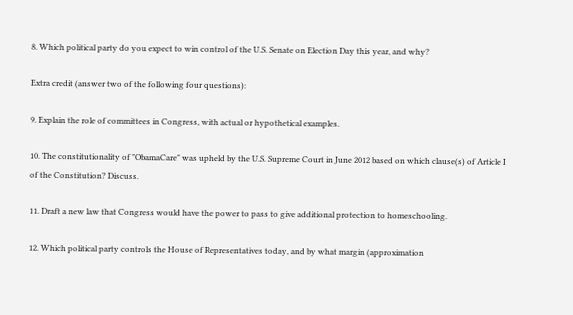8. Which political party do you expect to win control of the U.S. Senate on Election Day this year, and why?

Extra credit (answer two of the following four questions):

9. Explain the role of committees in Congress, with actual or hypothetical examples.

10. The constitutionality of "ObamaCare" was upheld by the U.S. Supreme Court in June 2012 based on which clause(s) of Article I of the Constitution? Discuss.

11. Draft a new law that Congress would have the power to pass to give additional protection to homeschooling.

12. Which political party controls the House of Representatives today, and by what margin (approximation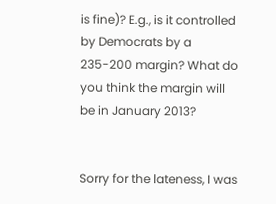is fine)? E.g., is it controlled by Democrats by a 235-200 margin? What do you think the margin will be in January 2013?


Sorry for the lateness, I was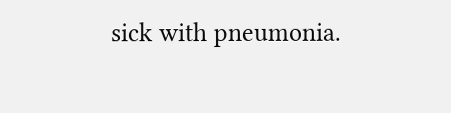sick with pneumonia.